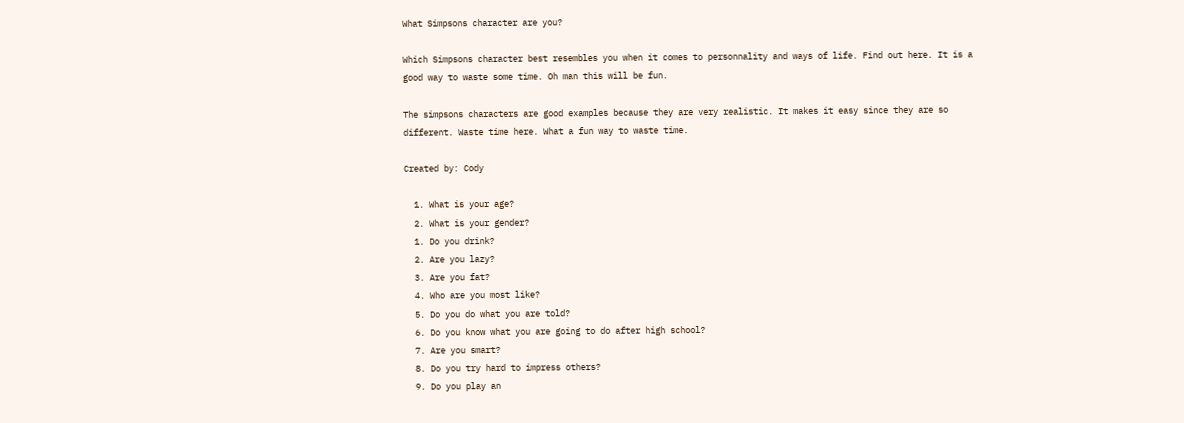What Simpsons character are you?

Which Simpsons character best resembles you when it comes to personnality and ways of life. Find out here. It is a good way to waste some time. Oh man this will be fun.

The simpsons characters are good examples because they are very realistic. It makes it easy since they are so different. Waste time here. What a fun way to waste time.

Created by: Cody

  1. What is your age?
  2. What is your gender?
  1. Do you drink?
  2. Are you lazy?
  3. Are you fat?
  4. Who are you most like?
  5. Do you do what you are told?
  6. Do you know what you are going to do after high school?
  7. Are you smart?
  8. Do you try hard to impress others?
  9. Do you play an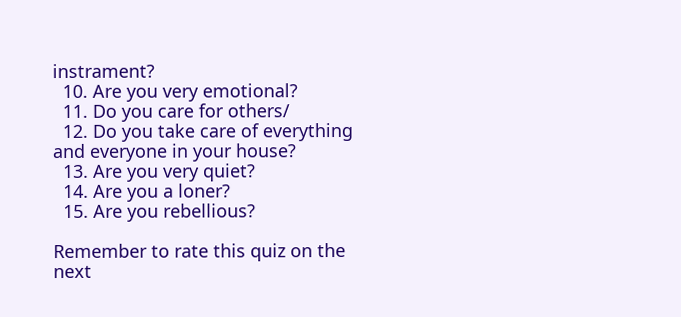instrament?
  10. Are you very emotional?
  11. Do you care for others/
  12. Do you take care of everything and everyone in your house?
  13. Are you very quiet?
  14. Are you a loner?
  15. Are you rebellious?

Remember to rate this quiz on the next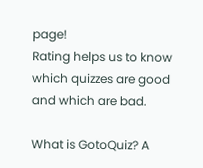page!
Rating helps us to know which quizzes are good and which are bad.

What is GotoQuiz? A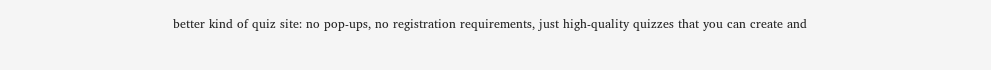better kind of quiz site: no pop-ups, no registration requirements, just high-quality quizzes that you can create and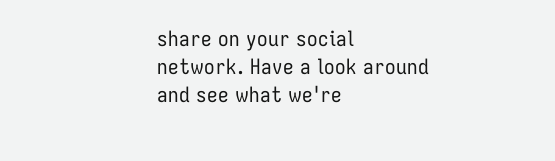share on your social network. Have a look around and see what we're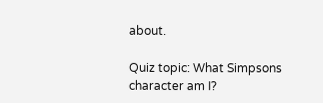about.

Quiz topic: What Simpsons character am I?